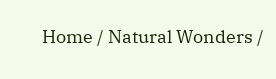Home / Natural Wonders /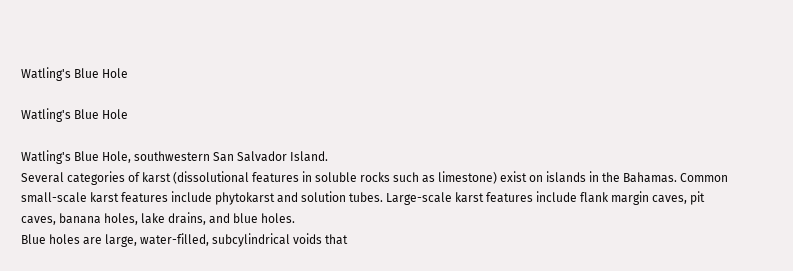Watling's Blue Hole

Watling's Blue Hole

Watling's Blue Hole, southwestern San Salvador Island.
Several categories of karst (dissolutional features in soluble rocks such as limestone) exist on islands in the Bahamas. Common small-scale karst features include phytokarst and solution tubes. Large-scale karst features include flank margin caves, pit caves, banana holes, lake drains, and blue holes.
Blue holes are large, water-filled, subcylindrical voids that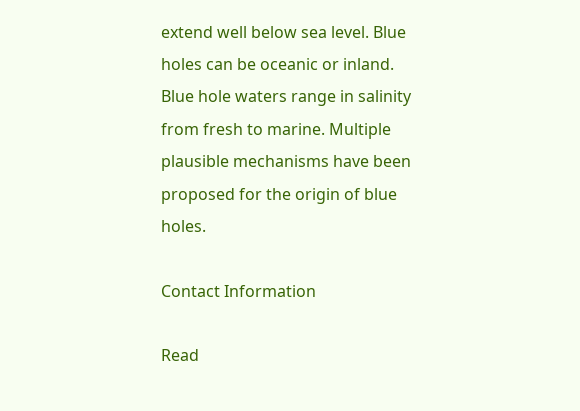extend well below sea level. Blue holes can be oceanic or inland. Blue hole waters range in salinity from fresh to marine. Multiple plausible mechanisms have been proposed for the origin of blue holes.

Contact Information

Read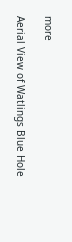more

Aerial View of Watlings Blue Hole